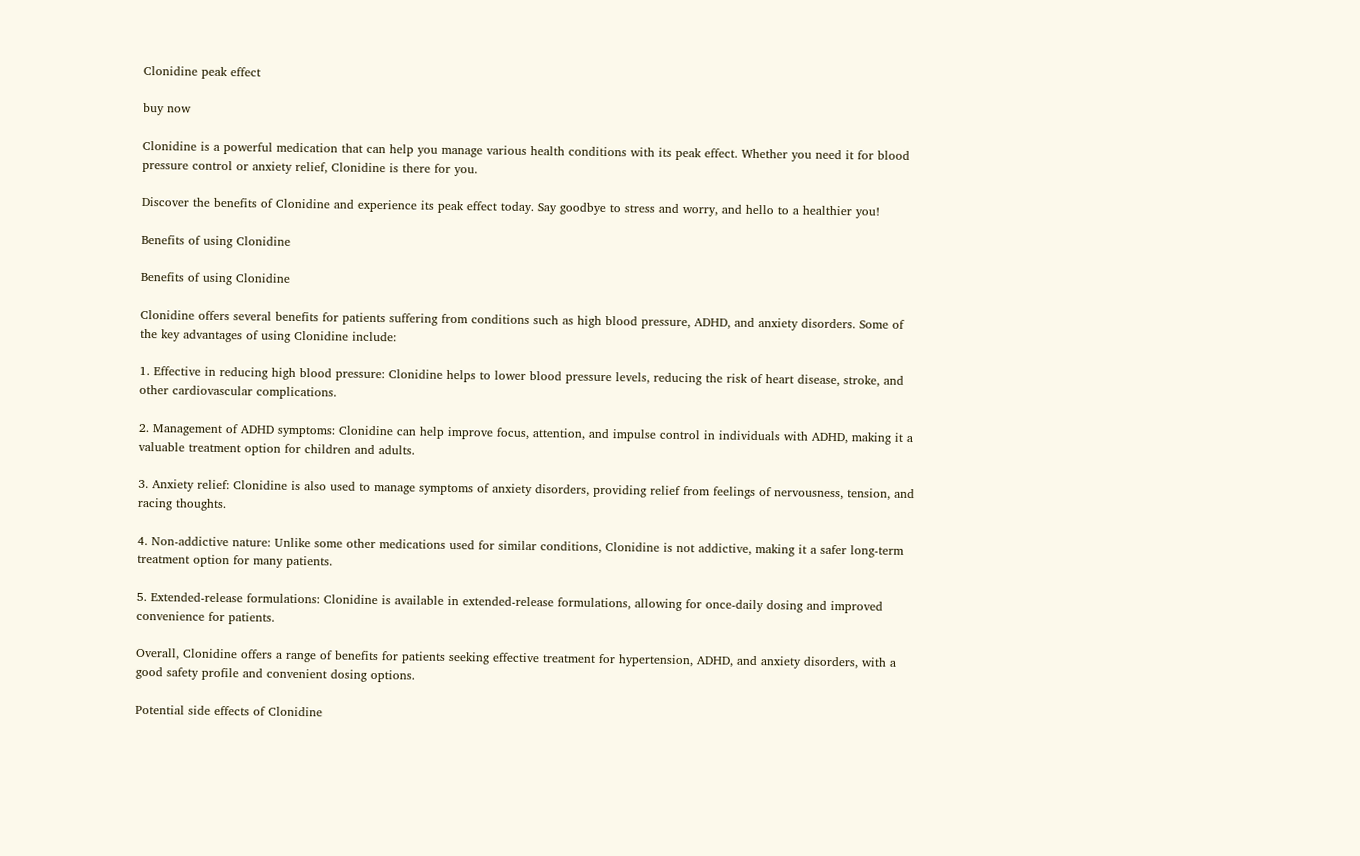Clonidine peak effect

buy now

Clonidine is a powerful medication that can help you manage various health conditions with its peak effect. Whether you need it for blood pressure control or anxiety relief, Clonidine is there for you.

Discover the benefits of Clonidine and experience its peak effect today. Say goodbye to stress and worry, and hello to a healthier you!

Benefits of using Clonidine

Benefits of using Clonidine

Clonidine offers several benefits for patients suffering from conditions such as high blood pressure, ADHD, and anxiety disorders. Some of the key advantages of using Clonidine include:

1. Effective in reducing high blood pressure: Clonidine helps to lower blood pressure levels, reducing the risk of heart disease, stroke, and other cardiovascular complications.

2. Management of ADHD symptoms: Clonidine can help improve focus, attention, and impulse control in individuals with ADHD, making it a valuable treatment option for children and adults.

3. Anxiety relief: Clonidine is also used to manage symptoms of anxiety disorders, providing relief from feelings of nervousness, tension, and racing thoughts.

4. Non-addictive nature: Unlike some other medications used for similar conditions, Clonidine is not addictive, making it a safer long-term treatment option for many patients.

5. Extended-release formulations: Clonidine is available in extended-release formulations, allowing for once-daily dosing and improved convenience for patients.

Overall, Clonidine offers a range of benefits for patients seeking effective treatment for hypertension, ADHD, and anxiety disorders, with a good safety profile and convenient dosing options.

Potential side effects of Clonidine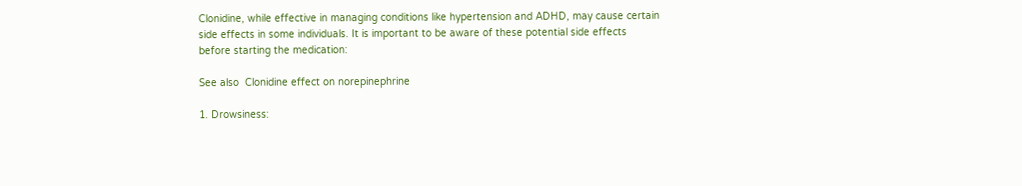Clonidine, while effective in managing conditions like hypertension and ADHD, may cause certain side effects in some individuals. It is important to be aware of these potential side effects before starting the medication:

See also  Clonidine effect on norepinephrine

1. Drowsiness: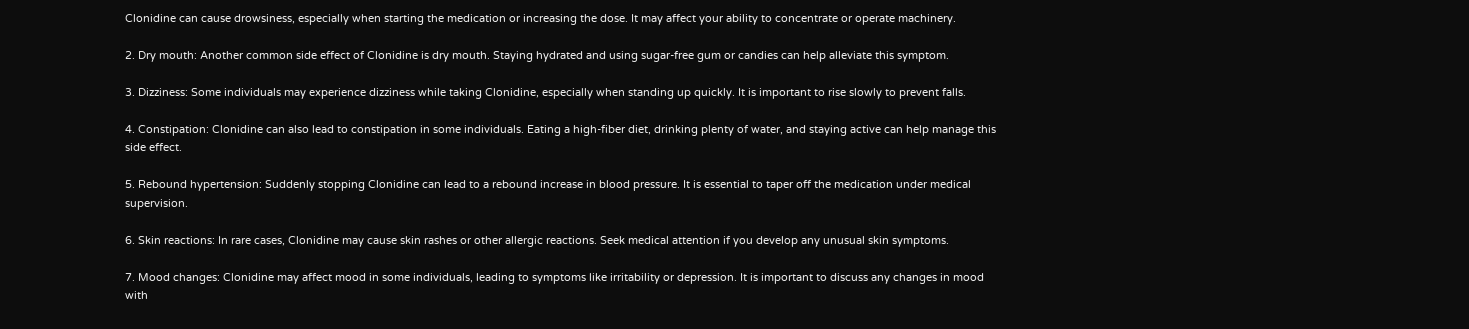Clonidine can cause drowsiness, especially when starting the medication or increasing the dose. It may affect your ability to concentrate or operate machinery.

2. Dry mouth: Another common side effect of Clonidine is dry mouth. Staying hydrated and using sugar-free gum or candies can help alleviate this symptom.

3. Dizziness: Some individuals may experience dizziness while taking Clonidine, especially when standing up quickly. It is important to rise slowly to prevent falls.

4. Constipation: Clonidine can also lead to constipation in some individuals. Eating a high-fiber diet, drinking plenty of water, and staying active can help manage this side effect.

5. Rebound hypertension: Suddenly stopping Clonidine can lead to a rebound increase in blood pressure. It is essential to taper off the medication under medical supervision.

6. Skin reactions: In rare cases, Clonidine may cause skin rashes or other allergic reactions. Seek medical attention if you develop any unusual skin symptoms.

7. Mood changes: Clonidine may affect mood in some individuals, leading to symptoms like irritability or depression. It is important to discuss any changes in mood with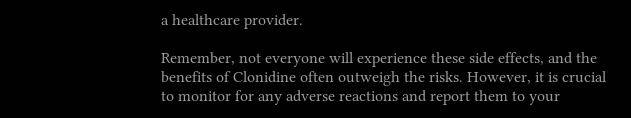a healthcare provider.

Remember, not everyone will experience these side effects, and the benefits of Clonidine often outweigh the risks. However, it is crucial to monitor for any adverse reactions and report them to your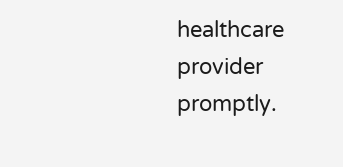healthcare provider promptly.